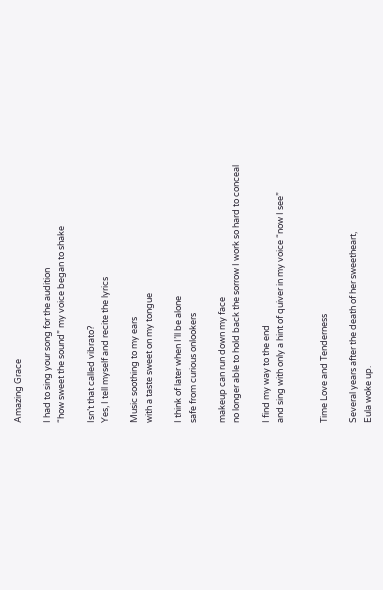Amazing Grace

I had to sing your song for the audition
“how sweet the sound” my voice began to shake

Isn’t that called vibrato?
Yes, I tell myself and recite the lyrics

Music soothing to my ears
with a taste sweet on my tongue

I think of later when I’ll be alone
safe from curious onlookers

makeup can run down my face
no longer able to hold back the sorrow I work so hard to conceal

I find my way to the end
and sing with only a hint of quiver in my voice “now I see”


Time Love and Tenderness

Several years after the death of her sweetheart,
Eula woke up.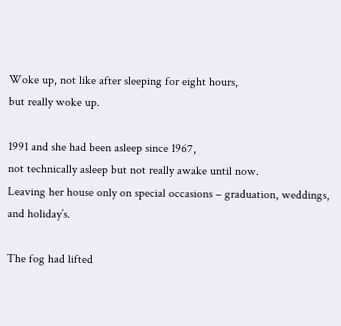Woke up, not like after sleeping for eight hours,
but really woke up.

1991 and she had been asleep since 1967,
not technically asleep but not really awake until now.
Leaving her house only on special occasions – graduation, weddings, and holiday’s.

The fog had lifted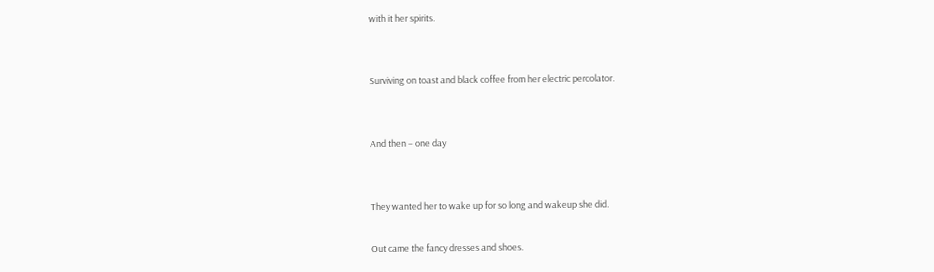with it her spirits.


Surviving on toast and black coffee from her electric percolator.


And then – one day


They wanted her to wake up for so long and wakeup she did.

Out came the fancy dresses and shoes.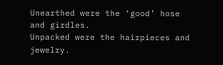Unearthed were the ‘good’ hose and girdles.
Unpacked were the hairpieces and jewelry.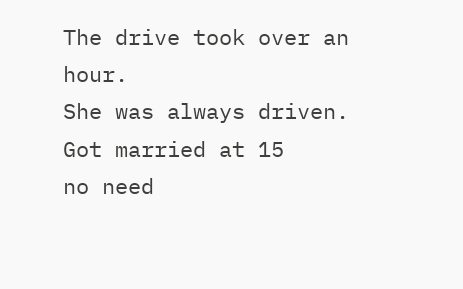The drive took over an hour.
She was always driven.
Got married at 15
no need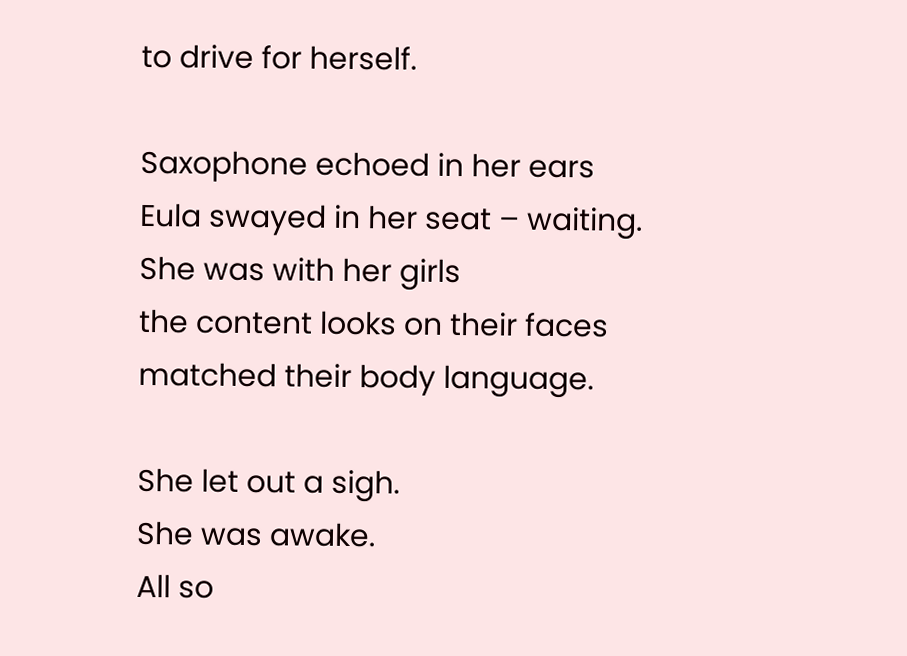to drive for herself.

Saxophone echoed in her ears
Eula swayed in her seat – waiting.
She was with her girls
the content looks on their faces
matched their body language.

She let out a sigh.
She was awake.
All so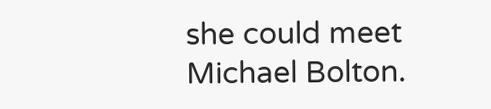she could meet Michael Bolton.